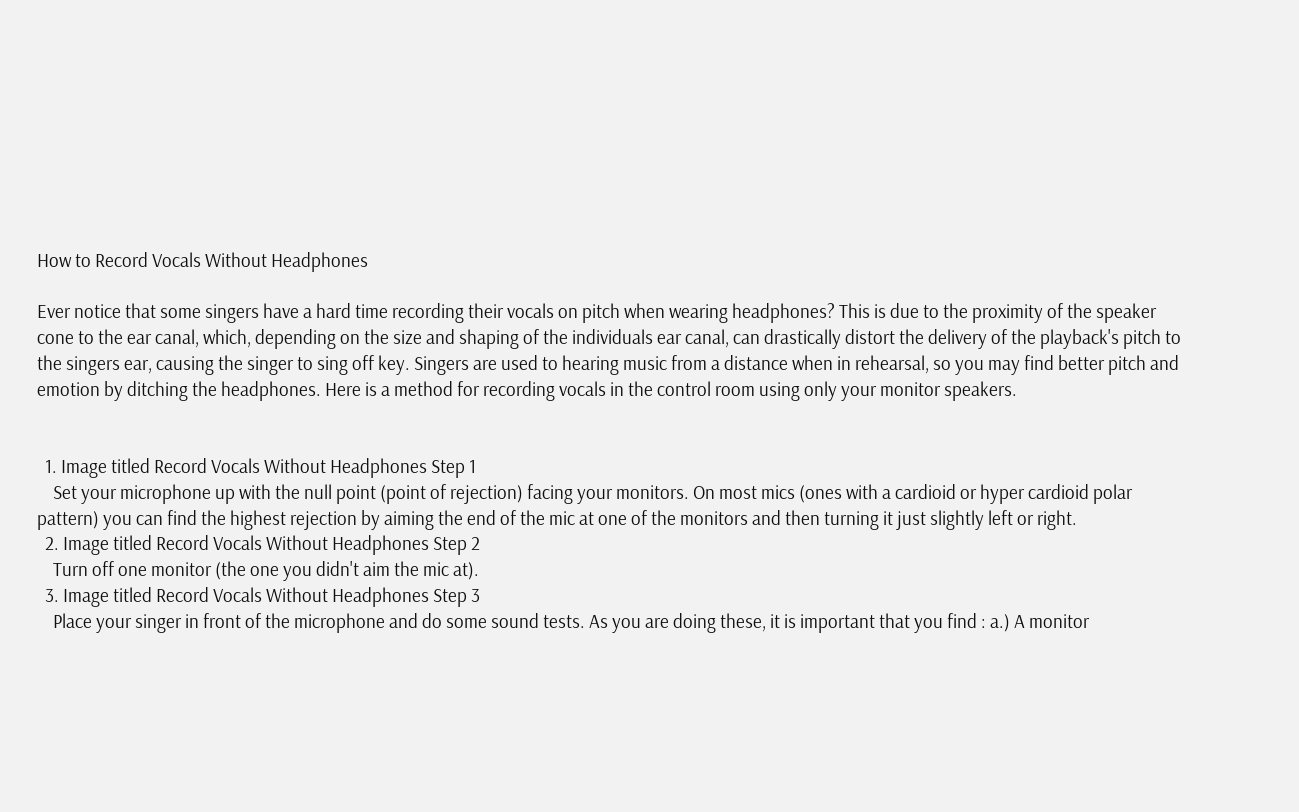How to Record Vocals Without Headphones

Ever notice that some singers have a hard time recording their vocals on pitch when wearing headphones? This is due to the proximity of the speaker cone to the ear canal, which, depending on the size and shaping of the individuals ear canal, can drastically distort the delivery of the playback's pitch to the singers ear, causing the singer to sing off key. Singers are used to hearing music from a distance when in rehearsal, so you may find better pitch and emotion by ditching the headphones. Here is a method for recording vocals in the control room using only your monitor speakers.


  1. Image titled Record Vocals Without Headphones Step 1
    Set your microphone up with the null point (point of rejection) facing your monitors. On most mics (ones with a cardioid or hyper cardioid polar pattern) you can find the highest rejection by aiming the end of the mic at one of the monitors and then turning it just slightly left or right.
  2. Image titled Record Vocals Without Headphones Step 2
    Turn off one monitor (the one you didn't aim the mic at).
  3. Image titled Record Vocals Without Headphones Step 3
    Place your singer in front of the microphone and do some sound tests. As you are doing these, it is important that you find : a.) A monitor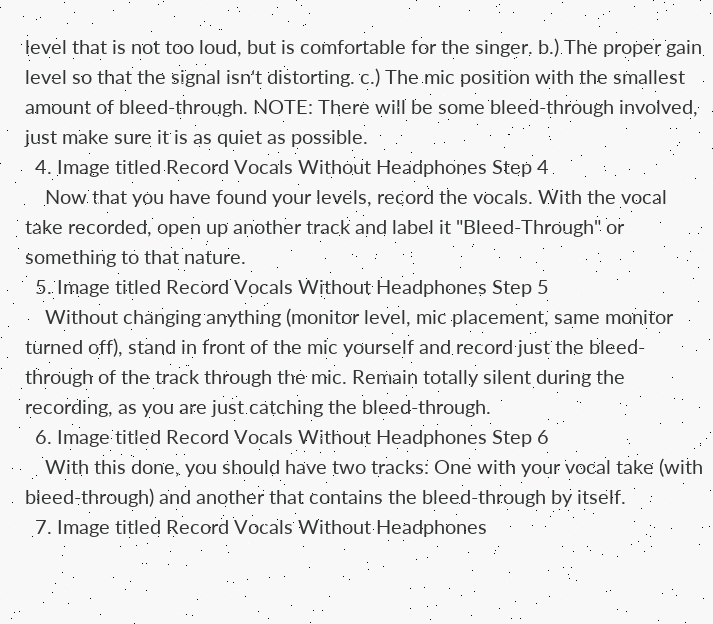level that is not too loud, but is comfortable for the singer. b.) The proper gain level so that the signal isn't distorting. c.) The mic position with the smallest amount of bleed-through. NOTE: There will be some bleed-through involved, just make sure it is as quiet as possible.
  4. Image titled Record Vocals Without Headphones Step 4
    Now that you have found your levels, record the vocals. With the vocal take recorded, open up another track and label it "Bleed-Through" or something to that nature.
  5. Image titled Record Vocals Without Headphones Step 5
    Without changing anything (monitor level, mic placement, same monitor turned off), stand in front of the mic yourself and record just the bleed-through of the track through the mic. Remain totally silent during the recording, as you are just catching the bleed-through.
  6. Image titled Record Vocals Without Headphones Step 6
    With this done, you should have two tracks: One with your vocal take (with bleed-through) and another that contains the bleed-through by itself.
  7. Image titled Record Vocals Without Headphones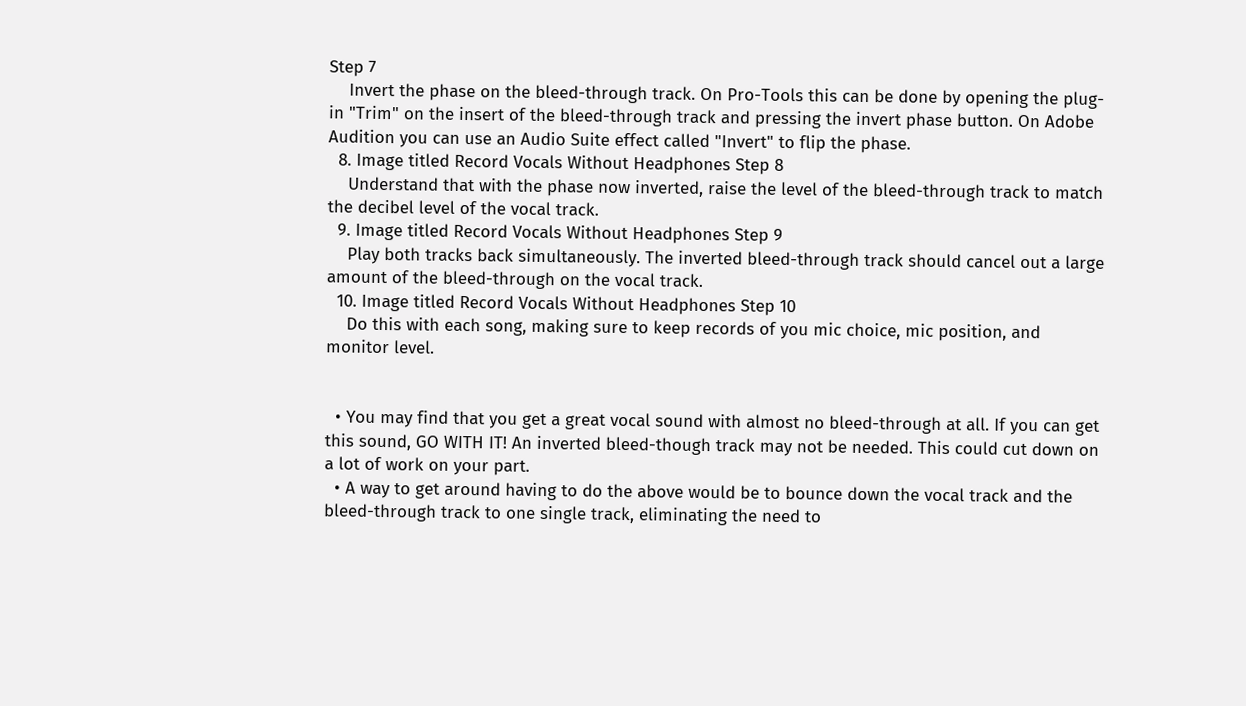Step 7
    Invert the phase on the bleed-through track. On Pro-Tools this can be done by opening the plug-in "Trim" on the insert of the bleed-through track and pressing the invert phase button. On Adobe Audition you can use an Audio Suite effect called "Invert" to flip the phase.
  8. Image titled Record Vocals Without Headphones Step 8
    Understand that with the phase now inverted, raise the level of the bleed-through track to match the decibel level of the vocal track.
  9. Image titled Record Vocals Without Headphones Step 9
    Play both tracks back simultaneously. The inverted bleed-through track should cancel out a large amount of the bleed-through on the vocal track.
  10. Image titled Record Vocals Without Headphones Step 10
    Do this with each song, making sure to keep records of you mic choice, mic position, and monitor level.


  • You may find that you get a great vocal sound with almost no bleed-through at all. If you can get this sound, GO WITH IT! An inverted bleed-though track may not be needed. This could cut down on a lot of work on your part.
  • A way to get around having to do the above would be to bounce down the vocal track and the bleed-through track to one single track, eliminating the need to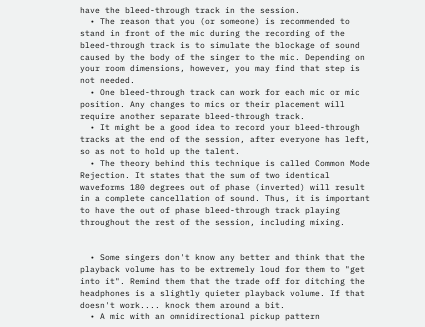have the bleed-through track in the session.
  • The reason that you (or someone) is recommended to stand in front of the mic during the recording of the bleed-through track is to simulate the blockage of sound caused by the body of the singer to the mic. Depending on your room dimensions, however, you may find that step is not needed.
  • One bleed-through track can work for each mic or mic position. Any changes to mics or their placement will require another separate bleed-through track.
  • It might be a good idea to record your bleed-through tracks at the end of the session, after everyone has left, so as not to hold up the talent.
  • The theory behind this technique is called Common Mode Rejection. It states that the sum of two identical waveforms 180 degrees out of phase (inverted) will result in a complete cancellation of sound. Thus, it is important to have the out of phase bleed-through track playing throughout the rest of the session, including mixing.


  • Some singers don't know any better and think that the playback volume has to be extremely loud for them to "get into it". Remind them that the trade off for ditching the headphones is a slightly quieter playback volume. If that doesn't work.... knock them around a bit.
  • A mic with an omnidirectional pickup pattern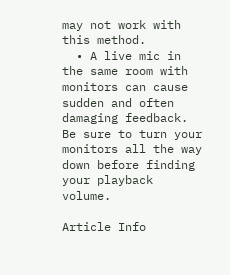may not work with this method.
  • A live mic in the same room with monitors can cause sudden and often damaging feedback. Be sure to turn your monitors all the way down before finding your playback volume.

Article Info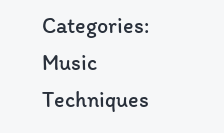Categories: Music Techniques